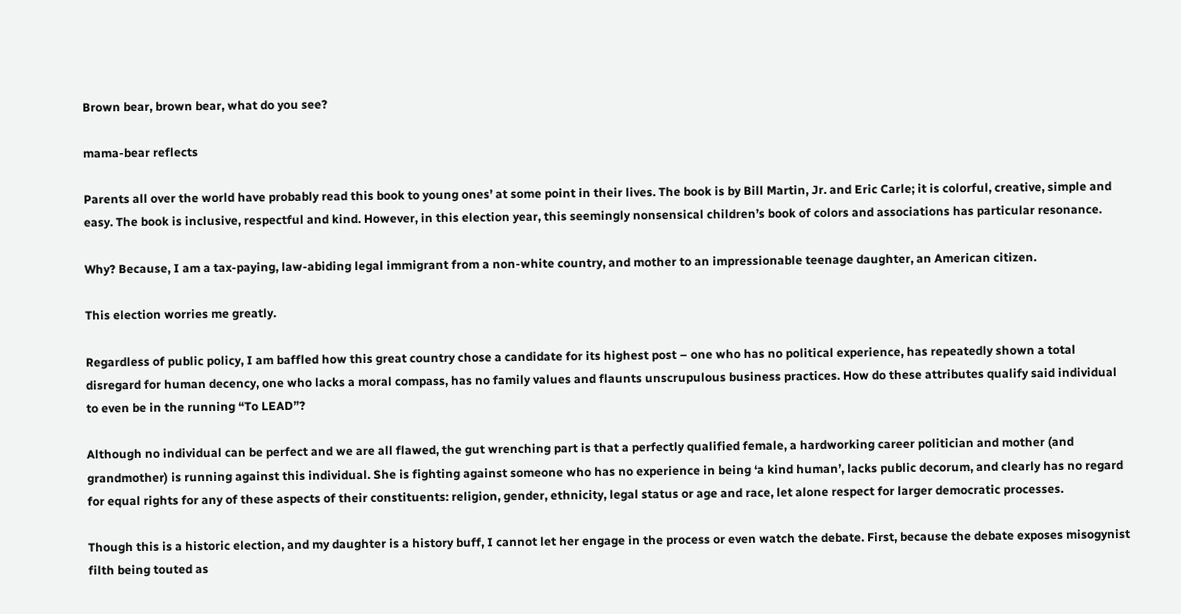Brown bear, brown bear, what do you see?

mama-bear reflects

Parents all over the world have probably read this book to young ones’ at some point in their lives. The book is by Bill Martin, Jr. and Eric Carle; it is colorful, creative, simple and easy. The book is inclusive, respectful and kind. However, in this election year, this seemingly nonsensical children’s book of colors and associations has particular resonance.

Why? Because, I am a tax-paying, law-abiding legal immigrant from a non-white country, and mother to an impressionable teenage daughter, an American citizen.

This election worries me greatly.

Regardless of public policy, I am baffled how this great country chose a candidate for its highest post – one who has no political experience, has repeatedly shown a total disregard for human decency, one who lacks a moral compass, has no family values and flaunts unscrupulous business practices. How do these attributes qualify said individual to even be in the running “To LEAD”?

Although no individual can be perfect and we are all flawed, the gut wrenching part is that a perfectly qualified female, a hardworking career politician and mother (and grandmother) is running against this individual. She is fighting against someone who has no experience in being ‘a kind human’, lacks public decorum, and clearly has no regard for equal rights for any of these aspects of their constituents: religion, gender, ethnicity, legal status or age and race, let alone respect for larger democratic processes.

Though this is a historic election, and my daughter is a history buff, I cannot let her engage in the process or even watch the debate. First, because the debate exposes misogynist filth being touted as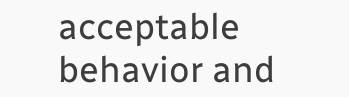acceptable behavior and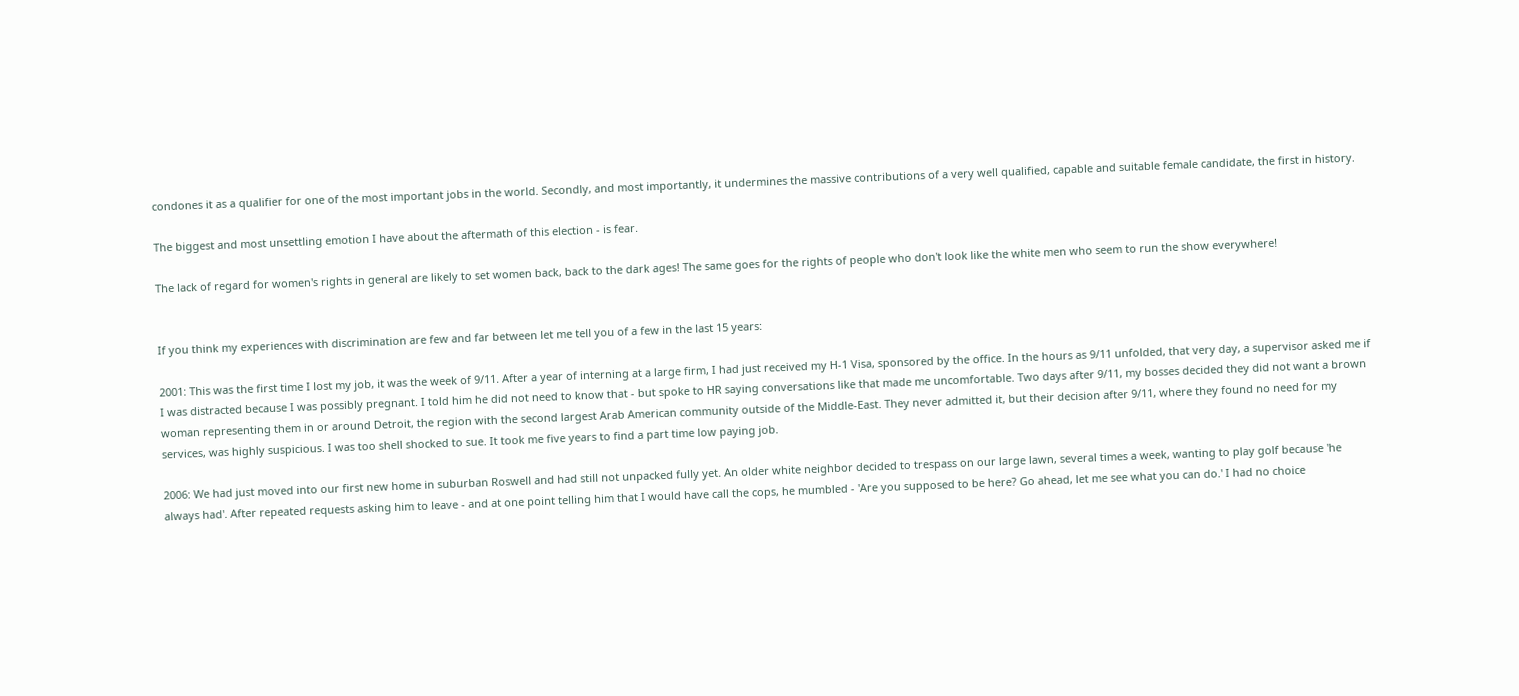condones it as a qualifier for one of the most important jobs in the world. Secondly, and most importantly, it undermines the massive contributions of a very well qualified, capable and suitable female candidate, the first in history.

The biggest and most unsettling emotion I have about the aftermath of this election - is fear.

The lack of regard for women's rights in general are likely to set women back, back to the dark ages! The same goes for the rights of people who don't look like the white men who seem to run the show everywhere!


If you think my experiences with discrimination are few and far between let me tell you of a few in the last 15 years:

2001: This was the first time I lost my job, it was the week of 9/11. After a year of interning at a large firm, I had just received my H-1 Visa, sponsored by the office. In the hours as 9/11 unfolded, that very day, a supervisor asked me if I was distracted because I was possibly pregnant. I told him he did not need to know that - but spoke to HR saying conversations like that made me uncomfortable. Two days after 9/11, my bosses decided they did not want a brown woman representing them in or around Detroit, the region with the second largest Arab American community outside of the Middle-East. They never admitted it, but their decision after 9/11, where they found no need for my services, was highly suspicious. I was too shell shocked to sue. It took me five years to find a part time low paying job.

2006: We had just moved into our first new home in suburban Roswell and had still not unpacked fully yet. An older white neighbor decided to trespass on our large lawn, several times a week, wanting to play golf because 'he always had'. After repeated requests asking him to leave - and at one point telling him that I would have call the cops, he mumbled - 'Are you supposed to be here? Go ahead, let me see what you can do.' I had no choice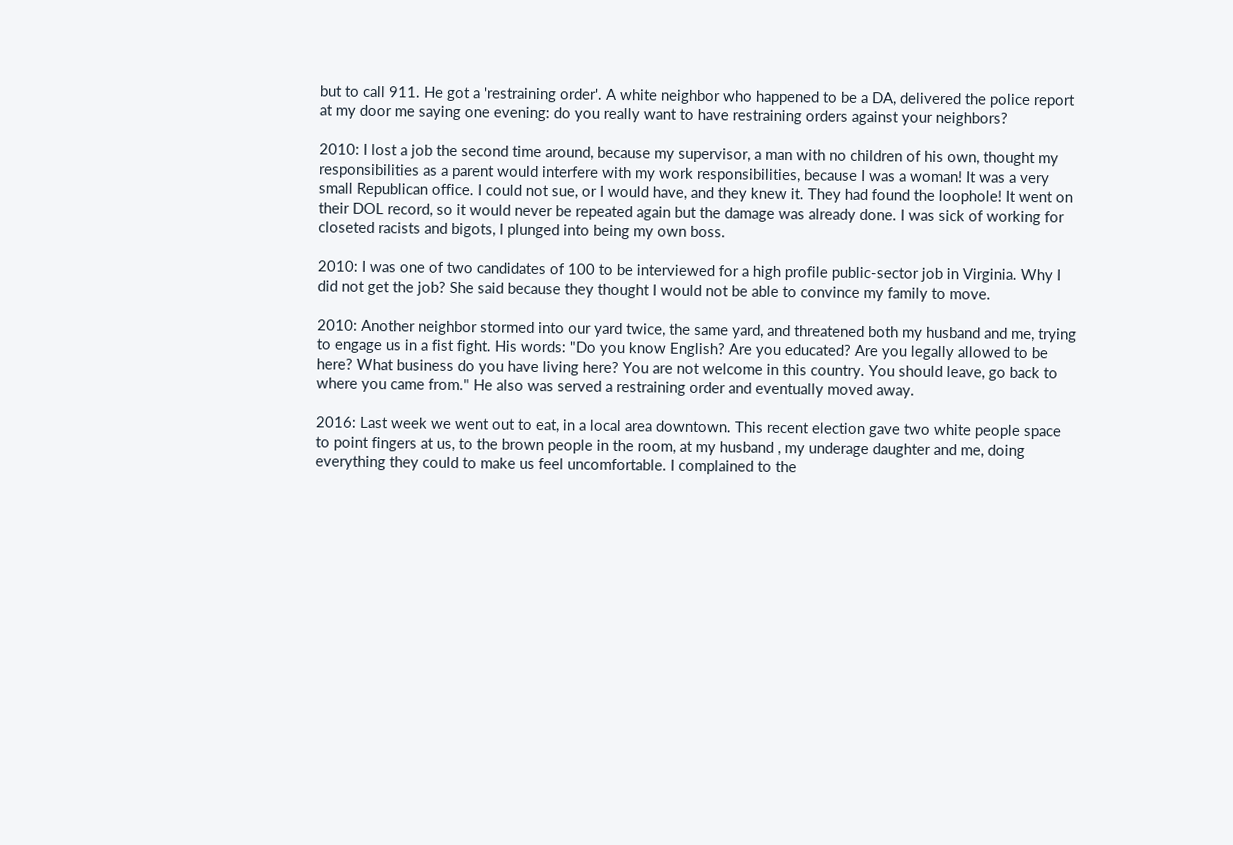but to call 911. He got a 'restraining order'. A white neighbor who happened to be a DA, delivered the police report at my door me saying one evening: do you really want to have restraining orders against your neighbors?

2010: I lost a job the second time around, because my supervisor, a man with no children of his own, thought my responsibilities as a parent would interfere with my work responsibilities, because I was a woman! It was a very small Republican office. I could not sue, or I would have, and they knew it. They had found the loophole! It went on their DOL record, so it would never be repeated again but the damage was already done. I was sick of working for closeted racists and bigots, I plunged into being my own boss.

2010: I was one of two candidates of 100 to be interviewed for a high profile public-sector job in Virginia. Why I did not get the job? She said because they thought I would not be able to convince my family to move.

2010: Another neighbor stormed into our yard twice, the same yard, and threatened both my husband and me, trying to engage us in a fist fight. His words: "Do you know English? Are you educated? Are you legally allowed to be here? What business do you have living here? You are not welcome in this country. You should leave, go back to where you came from." He also was served a restraining order and eventually moved away.

2016: Last week we went out to eat, in a local area downtown. This recent election gave two white people space to point fingers at us, to the brown people in the room, at my husband , my underage daughter and me, doing everything they could to make us feel uncomfortable. I complained to the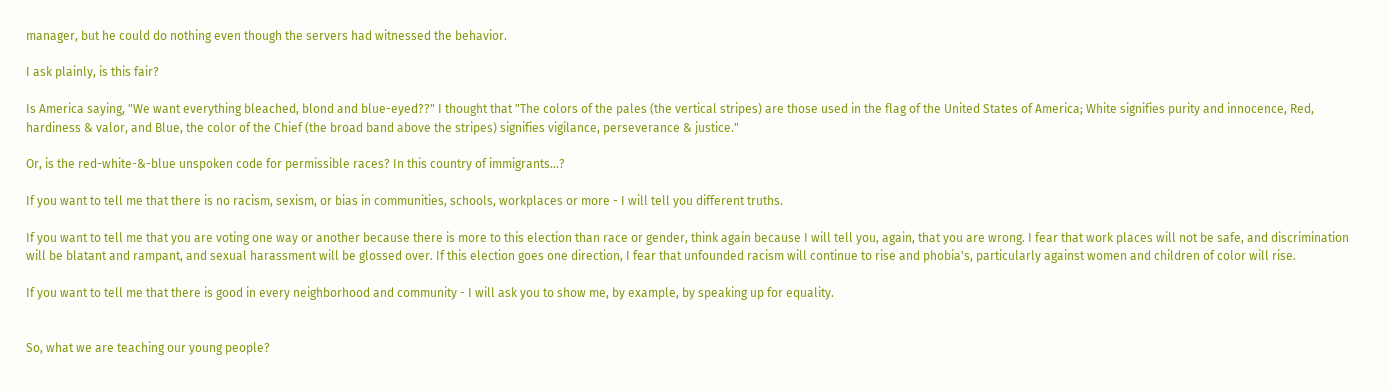manager, but he could do nothing even though the servers had witnessed the behavior.

I ask plainly, is this fair?

Is America saying, "We want everything bleached, blond and blue-eyed??" I thought that "The colors of the pales (the vertical stripes) are those used in the flag of the United States of America; White signifies purity and innocence, Red, hardiness & valor, and Blue, the color of the Chief (the broad band above the stripes) signifies vigilance, perseverance & justice."

Or, is the red-white-&-blue unspoken code for permissible races? In this country of immigrants...?

If you want to tell me that there is no racism, sexism, or bias in communities, schools, workplaces or more - I will tell you different truths.

If you want to tell me that you are voting one way or another because there is more to this election than race or gender, think again because I will tell you, again, that you are wrong. I fear that work places will not be safe, and discrimination will be blatant and rampant, and sexual harassment will be glossed over. If this election goes one direction, I fear that unfounded racism will continue to rise and phobia's, particularly against women and children of color will rise.

If you want to tell me that there is good in every neighborhood and community - I will ask you to show me, by example, by speaking up for equality.


So, what we are teaching our young people?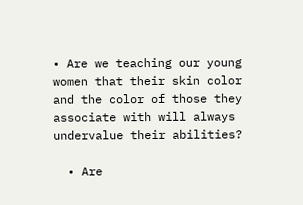• Are we teaching our young women that their skin color and the color of those they associate with will always undervalue their abilities?

  • Are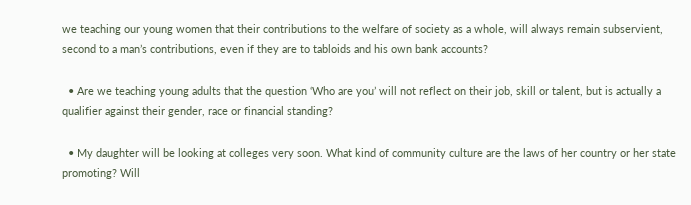we teaching our young women that their contributions to the welfare of society as a whole, will always remain subservient, second to a man’s contributions, even if they are to tabloids and his own bank accounts?

  • Are we teaching young adults that the question ‘Who are you’ will not reflect on their job, skill or talent, but is actually a qualifier against their gender, race or financial standing?

  • My daughter will be looking at colleges very soon. What kind of community culture are the laws of her country or her state promoting? Will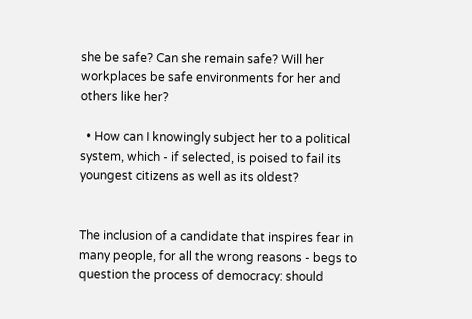she be safe? Can she remain safe? Will her workplaces be safe environments for her and others like her?

  • How can I knowingly subject her to a political system, which - if selected, is poised to fail its youngest citizens as well as its oldest?


The inclusion of a candidate that inspires fear in many people, for all the wrong reasons - begs to question the process of democracy: should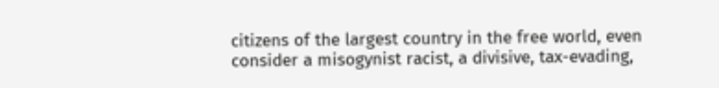citizens of the largest country in the free world, even consider a misogynist racist, a divisive, tax-evading,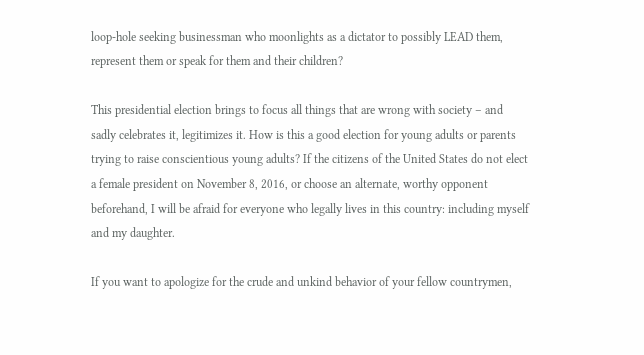loop-hole seeking businessman who moonlights as a dictator to possibly LEAD them, represent them or speak for them and their children?

This presidential election brings to focus all things that are wrong with society – and sadly celebrates it, legitimizes it. How is this a good election for young adults or parents trying to raise conscientious young adults? If the citizens of the United States do not elect a female president on November 8, 2016, or choose an alternate, worthy opponent beforehand, I will be afraid for everyone who legally lives in this country: including myself and my daughter.

If you want to apologize for the crude and unkind behavior of your fellow countrymen,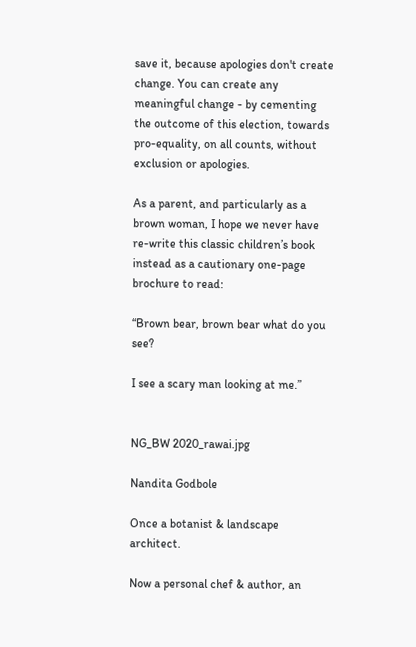save it, because apologies don't create change. You can create any meaningful change - by cementing the outcome of this election, towards pro-equality, on all counts, without exclusion or apologies.

As a parent, and particularly as a brown woman, I hope we never have re-write this classic children’s book instead as a cautionary one-page brochure to read:

“Brown bear, brown bear what do you see?

I see a scary man looking at me.”


NG_BW 2020_rawai.jpg

Nandita Godbole

Once a botanist & landscape architect.

Now a personal chef & author, an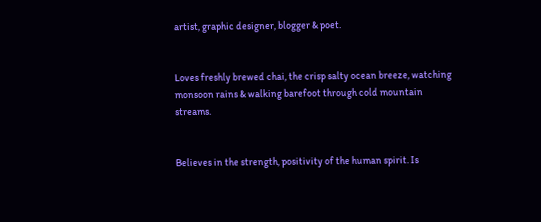artist, graphic designer, blogger & poet.


Loves freshly brewed chai, the crisp salty ocean breeze, watching monsoon rains & walking barefoot through cold mountain streams.


Believes in the strength, positivity of the human spirit. Is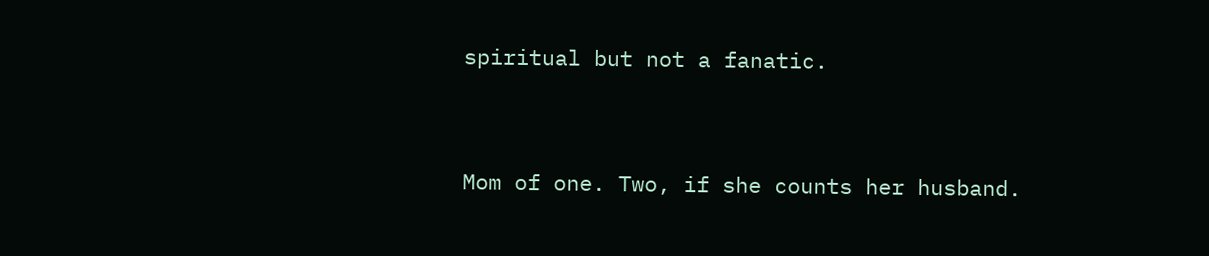spiritual but not a fanatic.


Mom of one. Two, if she counts her husband.